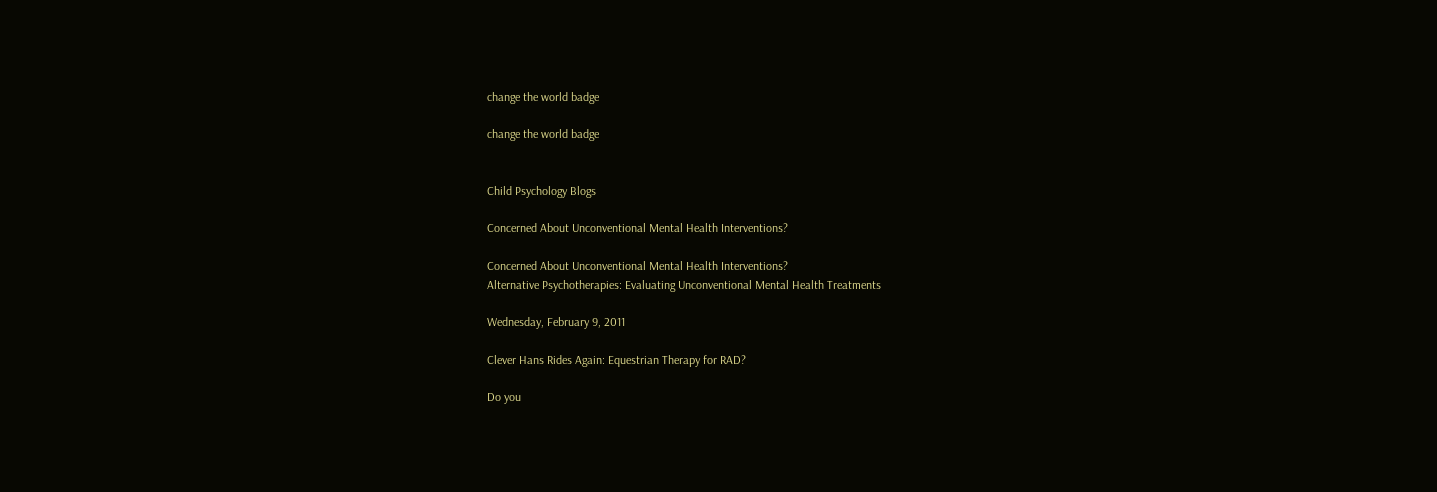change the world badge

change the world badge


Child Psychology Blogs

Concerned About Unconventional Mental Health Interventions?

Concerned About Unconventional Mental Health Interventions?
Alternative Psychotherapies: Evaluating Unconventional Mental Health Treatments

Wednesday, February 9, 2011

Clever Hans Rides Again: Equestrian Therapy for RAD?

Do you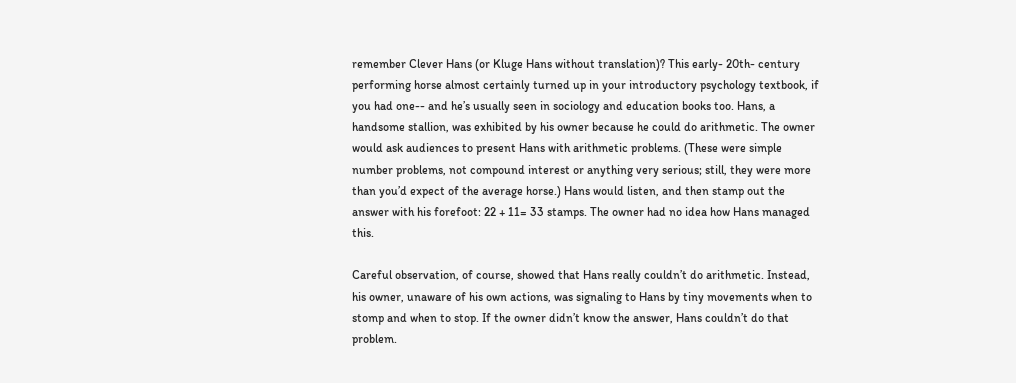remember Clever Hans (or Kluge Hans without translation)? This early- 20th- century performing horse almost certainly turned up in your introductory psychology textbook, if you had one-- and he’s usually seen in sociology and education books too. Hans, a handsome stallion, was exhibited by his owner because he could do arithmetic. The owner would ask audiences to present Hans with arithmetic problems. (These were simple number problems, not compound interest or anything very serious; still, they were more than you’d expect of the average horse.) Hans would listen, and then stamp out the answer with his forefoot: 22 + 11= 33 stamps. The owner had no idea how Hans managed this.

Careful observation, of course, showed that Hans really couldn’t do arithmetic. Instead, his owner, unaware of his own actions, was signaling to Hans by tiny movements when to stomp and when to stop. If the owner didn’t know the answer, Hans couldn’t do that problem.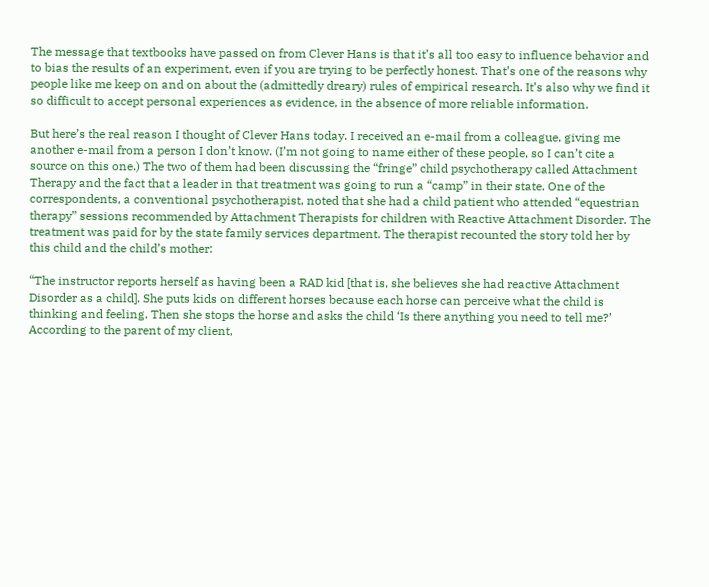The message that textbooks have passed on from Clever Hans is that it’s all too easy to influence behavior and to bias the results of an experiment, even if you are trying to be perfectly honest. That’s one of the reasons why people like me keep on and on about the (admittedly dreary) rules of empirical research. It’s also why we find it so difficult to accept personal experiences as evidence, in the absence of more reliable information.

But here’s the real reason I thought of Clever Hans today. I received an e-mail from a colleague, giving me another e-mail from a person I don’t know. (I’m not going to name either of these people, so I can’t cite a source on this one.) The two of them had been discussing the “fringe” child psychotherapy called Attachment Therapy and the fact that a leader in that treatment was going to run a “camp” in their state. One of the correspondents, a conventional psychotherapist, noted that she had a child patient who attended “equestrian therapy” sessions recommended by Attachment Therapists for children with Reactive Attachment Disorder. The treatment was paid for by the state family services department. The therapist recounted the story told her by this child and the child’s mother:

“The instructor reports herself as having been a RAD kid [that is, she believes she had reactive Attachment Disorder as a child]. She puts kids on different horses because each horse can perceive what the child is thinking and feeling. Then she stops the horse and asks the child ‘Is there anything you need to tell me?’ According to the parent of my client,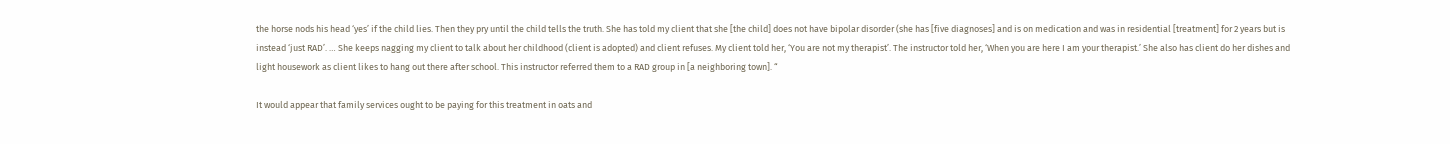the horse nods his head ‘yes’ if the child lies. Then they pry until the child tells the truth. She has told my client that she [the child] does not have bipolar disorder (she has [five diagnoses] and is on medication and was in residential [treatment] for 2 years but is instead ‘just RAD’. … She keeps nagging my client to talk about her childhood (client is adopted) and client refuses. My client told her, ‘You are not my therapist’. The instructor told her, ‘When you are here I am your therapist.’ She also has client do her dishes and light housework as client likes to hang out there after school. This instructor referred them to a RAD group in [a neighboring town]. “

It would appear that family services ought to be paying for this treatment in oats and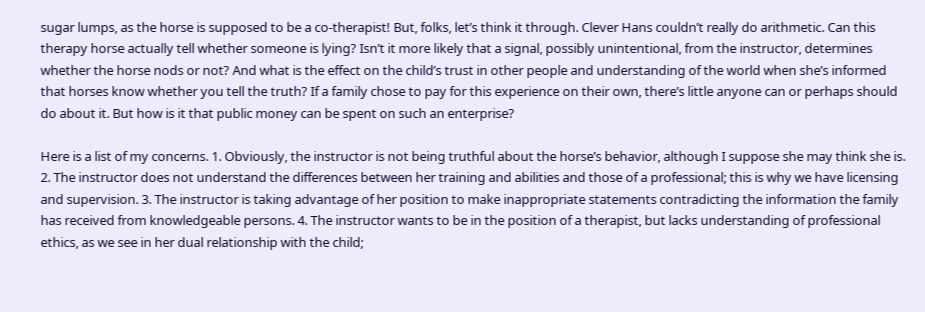sugar lumps, as the horse is supposed to be a co-therapist! But, folks, let’s think it through. Clever Hans couldn’t really do arithmetic. Can this therapy horse actually tell whether someone is lying? Isn’t it more likely that a signal, possibly unintentional, from the instructor, determines whether the horse nods or not? And what is the effect on the child’s trust in other people and understanding of the world when she’s informed that horses know whether you tell the truth? If a family chose to pay for this experience on their own, there’s little anyone can or perhaps should do about it. But how is it that public money can be spent on such an enterprise?

Here is a list of my concerns. 1. Obviously, the instructor is not being truthful about the horse’s behavior, although I suppose she may think she is. 2. The instructor does not understand the differences between her training and abilities and those of a professional; this is why we have licensing and supervision. 3. The instructor is taking advantage of her position to make inappropriate statements contradicting the information the family has received from knowledgeable persons. 4. The instructor wants to be in the position of a therapist, but lacks understanding of professional ethics, as we see in her dual relationship with the child;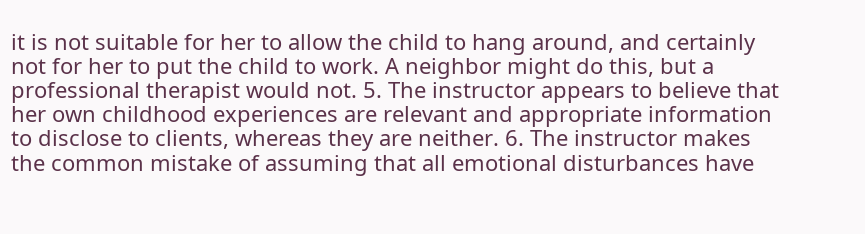it is not suitable for her to allow the child to hang around, and certainly not for her to put the child to work. A neighbor might do this, but a professional therapist would not. 5. The instructor appears to believe that her own childhood experiences are relevant and appropriate information to disclose to clients, whereas they are neither. 6. The instructor makes the common mistake of assuming that all emotional disturbances have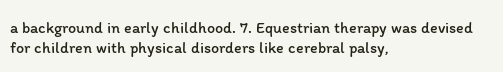a background in early childhood. 7. Equestrian therapy was devised for children with physical disorders like cerebral palsy,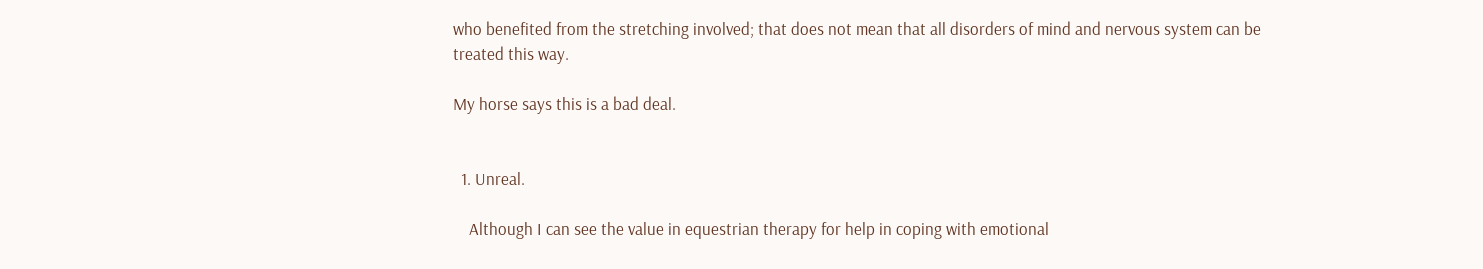who benefited from the stretching involved; that does not mean that all disorders of mind and nervous system can be treated this way.

My horse says this is a bad deal.


  1. Unreal.

    Although I can see the value in equestrian therapy for help in coping with emotional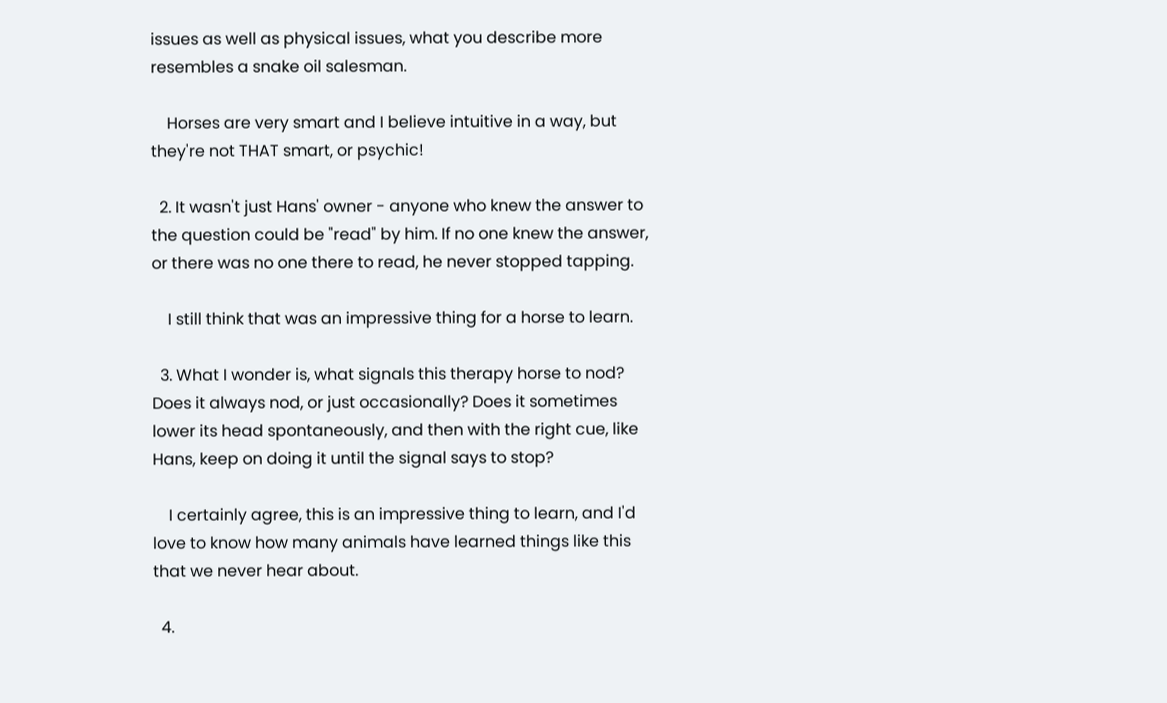issues as well as physical issues, what you describe more resembles a snake oil salesman.

    Horses are very smart and I believe intuitive in a way, but they're not THAT smart, or psychic!

  2. It wasn't just Hans' owner - anyone who knew the answer to the question could be "read" by him. If no one knew the answer, or there was no one there to read, he never stopped tapping.

    I still think that was an impressive thing for a horse to learn.

  3. What I wonder is, what signals this therapy horse to nod? Does it always nod, or just occasionally? Does it sometimes lower its head spontaneously, and then with the right cue, like Hans, keep on doing it until the signal says to stop?

    I certainly agree, this is an impressive thing to learn, and I'd love to know how many animals have learned things like this that we never hear about.

  4.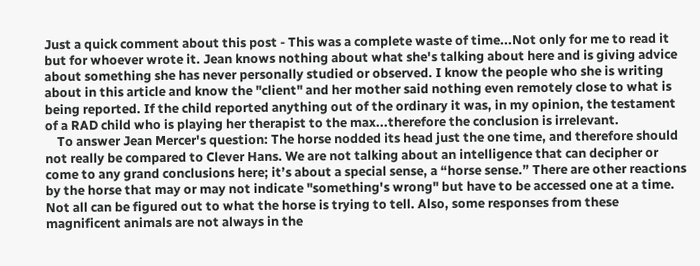Just a quick comment about this post - This was a complete waste of time...Not only for me to read it but for whoever wrote it. Jean knows nothing about what she's talking about here and is giving advice about something she has never personally studied or observed. I know the people who she is writing about in this article and know the "client" and her mother said nothing even remotely close to what is being reported. If the child reported anything out of the ordinary it was, in my opinion, the testament of a RAD child who is playing her therapist to the max...therefore the conclusion is irrelevant.
    To answer Jean Mercer's question: The horse nodded its head just the one time, and therefore should not really be compared to Clever Hans. We are not talking about an intelligence that can decipher or come to any grand conclusions here; it’s about a special sense, a “horse sense.” There are other reactions by the horse that may or may not indicate "something's wrong" but have to be accessed one at a time. Not all can be figured out to what the horse is trying to tell. Also, some responses from these magnificent animals are not always in the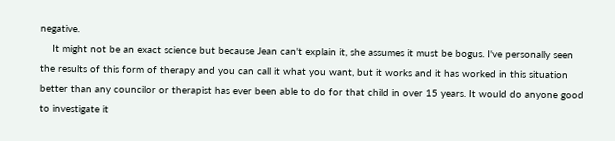negative.
    It might not be an exact science but because Jean can't explain it, she assumes it must be bogus. I've personally seen the results of this form of therapy and you can call it what you want, but it works and it has worked in this situation better than any councilor or therapist has ever been able to do for that child in over 15 years. It would do anyone good to investigate it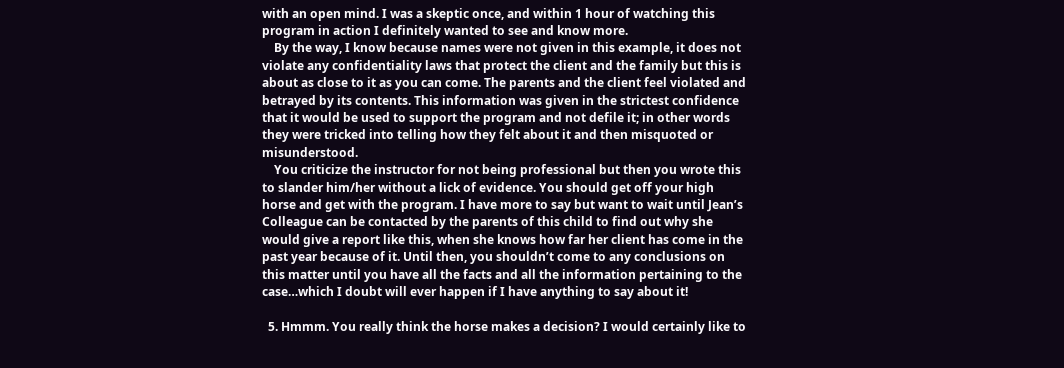with an open mind. I was a skeptic once, and within 1 hour of watching this program in action I definitely wanted to see and know more.
    By the way, I know because names were not given in this example, it does not violate any confidentiality laws that protect the client and the family but this is about as close to it as you can come. The parents and the client feel violated and betrayed by its contents. This information was given in the strictest confidence that it would be used to support the program and not defile it; in other words they were tricked into telling how they felt about it and then misquoted or misunderstood.
    You criticize the instructor for not being professional but then you wrote this to slander him/her without a lick of evidence. You should get off your high horse and get with the program. I have more to say but want to wait until Jean’s Colleague can be contacted by the parents of this child to find out why she would give a report like this, when she knows how far her client has come in the past year because of it. Until then, you shouldn’t come to any conclusions on this matter until you have all the facts and all the information pertaining to the case…which I doubt will ever happen if I have anything to say about it!

  5. Hmmm. You really think the horse makes a decision? I would certainly like to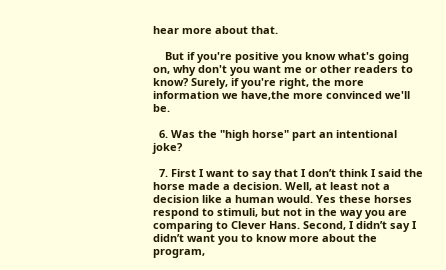hear more about that.

    But if you're positive you know what's going on, why don't you want me or other readers to know? Surely, if you're right, the more information we have,the more convinced we'll be.

  6. Was the "high horse" part an intentional joke?

  7. First I want to say that I don’t think I said the horse made a decision. Well, at least not a decision like a human would. Yes these horses respond to stimuli, but not in the way you are comparing to Clever Hans. Second, I didn’t say I didn’t want you to know more about the program,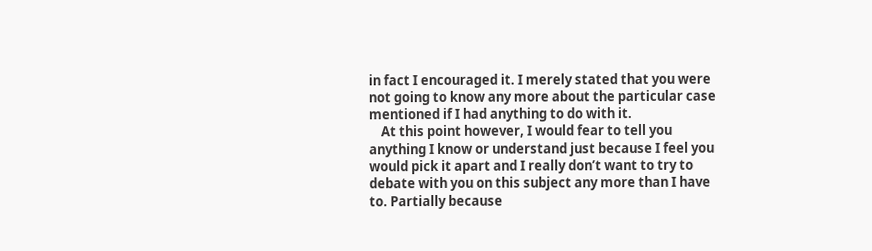in fact I encouraged it. I merely stated that you were not going to know any more about the particular case mentioned if I had anything to do with it.
    At this point however, I would fear to tell you anything I know or understand just because I feel you would pick it apart and I really don’t want to try to debate with you on this subject any more than I have to. Partially because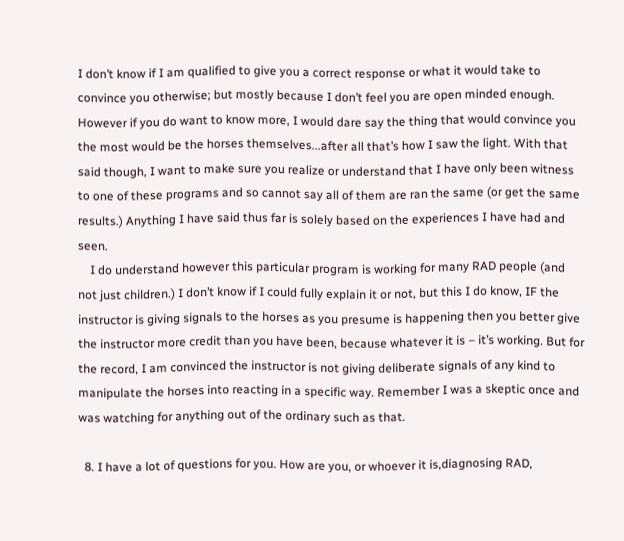I don’t know if I am qualified to give you a correct response or what it would take to convince you otherwise; but mostly because I don’t feel you are open minded enough. However if you do want to know more, I would dare say the thing that would convince you the most would be the horses themselves...after all that’s how I saw the light. With that said though, I want to make sure you realize or understand that I have only been witness to one of these programs and so cannot say all of them are ran the same (or get the same results.) Anything I have said thus far is solely based on the experiences I have had and seen.
    I do understand however this particular program is working for many RAD people (and not just children.) I don’t know if I could fully explain it or not, but this I do know, IF the instructor is giving signals to the horses as you presume is happening then you better give the instructor more credit than you have been, because whatever it is – it’s working. But for the record, I am convinced the instructor is not giving deliberate signals of any kind to manipulate the horses into reacting in a specific way. Remember I was a skeptic once and was watching for anything out of the ordinary such as that.

  8. I have a lot of questions for you. How are you, or whoever it is,diagnosing RAD,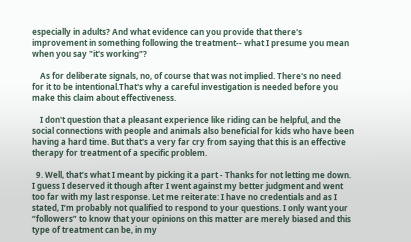especially in adults? And what evidence can you provide that there's improvement in something following the treatment-- what I presume you mean when you say "it's working"?

    As for deliberate signals, no, of course that was not implied. There's no need for it to be intentional.That's why a careful investigation is needed before you make this claim about effectiveness.

    I don't question that a pleasant experience like riding can be helpful, and the social connections with people and animals also beneficial for kids who have been having a hard time. But that's a very far cry from saying that this is an effective therapy for treatment of a specific problem.

  9. Well, that’s what I meant by picking it a part - Thanks for not letting me down. I guess I deserved it though after I went against my better judgment and went too far with my last response. Let me reiterate: I have no credentials and as I stated, I’m probably not qualified to respond to your questions. I only want your “followers” to know that your opinions on this matter are merely biased and this type of treatment can be, in my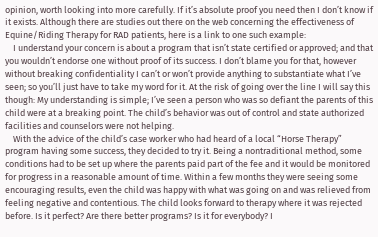opinion, worth looking into more carefully. If it’s absolute proof you need then I don’t know if it exists. Although there are studies out there on the web concerning the effectiveness of Equine/Riding Therapy for RAD patients, here is a link to one such example:
    I understand your concern is about a program that isn’t state certified or approved; and that you wouldn’t endorse one without proof of its success. I don’t blame you for that, however without breaking confidentiality I can’t or won’t provide anything to substantiate what I’ve seen; so you’ll just have to take my word for it. At the risk of going over the line I will say this though: My understanding is simple; I’ve seen a person who was so defiant the parents of this child were at a breaking point. The child’s behavior was out of control and state authorized facilities and counselors were not helping.
    With the advice of the child’s case worker who had heard of a local “Horse Therapy” program having some success, they decided to try it. Being a nontraditional method, some conditions had to be set up where the parents paid part of the fee and it would be monitored for progress in a reasonable amount of time. Within a few months they were seeing some encouraging results, even the child was happy with what was going on and was relieved from feeling negative and contentious. The child looks forward to therapy where it was rejected before. Is it perfect? Are there better programs? Is it for everybody? I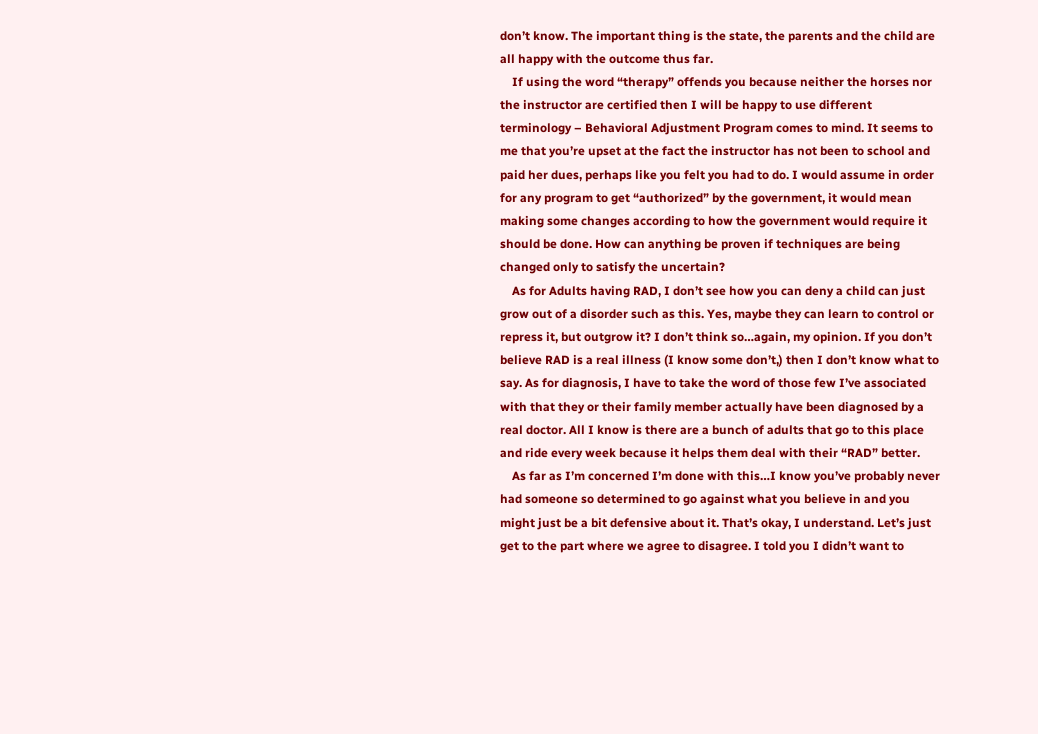don’t know. The important thing is the state, the parents and the child are all happy with the outcome thus far.
    If using the word “therapy” offends you because neither the horses nor the instructor are certified then I will be happy to use different terminology – Behavioral Adjustment Program comes to mind. It seems to me that you’re upset at the fact the instructor has not been to school and paid her dues, perhaps like you felt you had to do. I would assume in order for any program to get “authorized” by the government, it would mean making some changes according to how the government would require it should be done. How can anything be proven if techniques are being changed only to satisfy the uncertain?
    As for Adults having RAD, I don’t see how you can deny a child can just grow out of a disorder such as this. Yes, maybe they can learn to control or repress it, but outgrow it? I don’t think so…again, my opinion. If you don’t believe RAD is a real illness (I know some don’t,) then I don’t know what to say. As for diagnosis, I have to take the word of those few I’ve associated with that they or their family member actually have been diagnosed by a real doctor. All I know is there are a bunch of adults that go to this place and ride every week because it helps them deal with their “RAD” better.
    As far as I’m concerned I’m done with this…I know you’ve probably never had someone so determined to go against what you believe in and you might just be a bit defensive about it. That’s okay, I understand. Let’s just get to the part where we agree to disagree. I told you I didn’t want to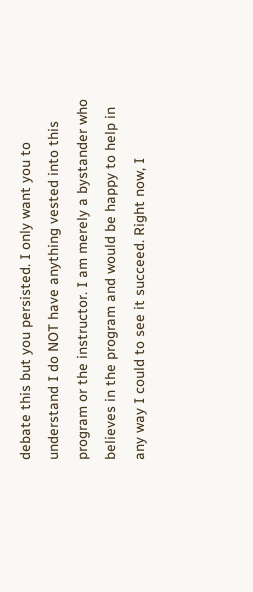debate this but you persisted. I only want you to understand I do NOT have anything vested into this program or the instructor. I am merely a bystander who believes in the program and would be happy to help in any way I could to see it succeed. Right now, I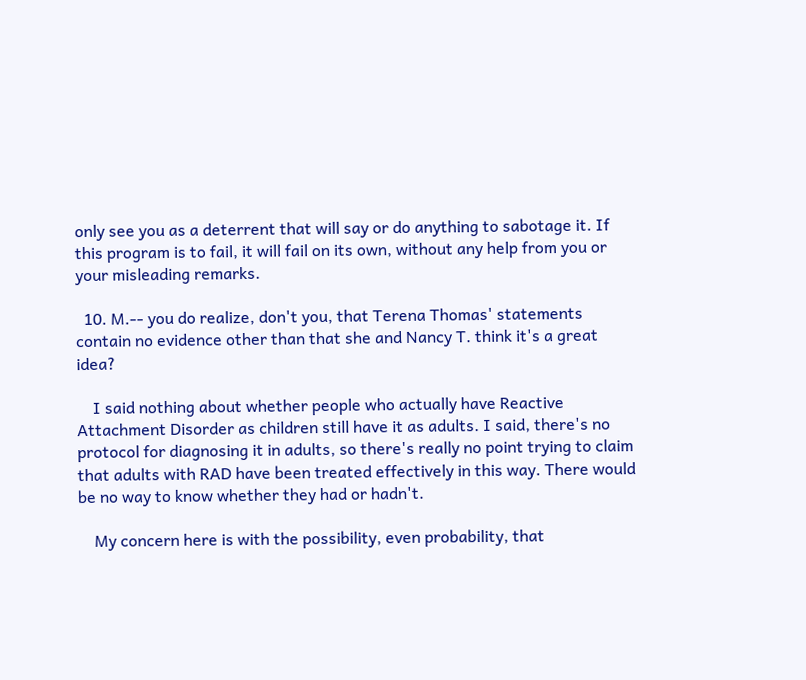only see you as a deterrent that will say or do anything to sabotage it. If this program is to fail, it will fail on its own, without any help from you or your misleading remarks.

  10. M.-- you do realize, don't you, that Terena Thomas' statements contain no evidence other than that she and Nancy T. think it's a great idea?

    I said nothing about whether people who actually have Reactive Attachment Disorder as children still have it as adults. I said, there's no protocol for diagnosing it in adults, so there's really no point trying to claim that adults with RAD have been treated effectively in this way. There would be no way to know whether they had or hadn't.

    My concern here is with the possibility, even probability, that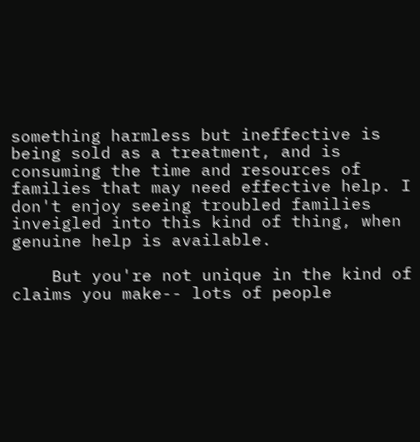something harmless but ineffective is being sold as a treatment, and is consuming the time and resources of families that may need effective help. I don't enjoy seeing troubled families inveigled into this kind of thing, when genuine help is available.

    But you're not unique in the kind of claims you make-- lots of people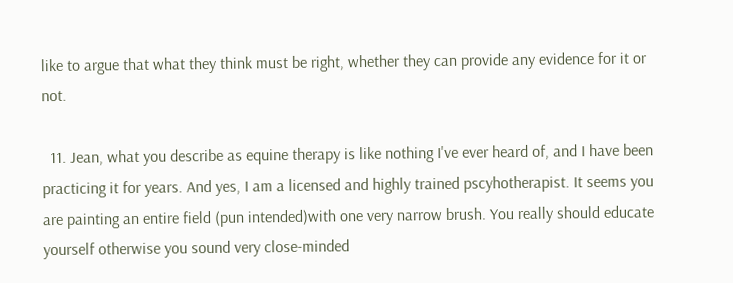like to argue that what they think must be right, whether they can provide any evidence for it or not.

  11. Jean, what you describe as equine therapy is like nothing I've ever heard of, and I have been practicing it for years. And yes, I am a licensed and highly trained pscyhotherapist. It seems you are painting an entire field (pun intended)with one very narrow brush. You really should educate yourself otherwise you sound very close-minded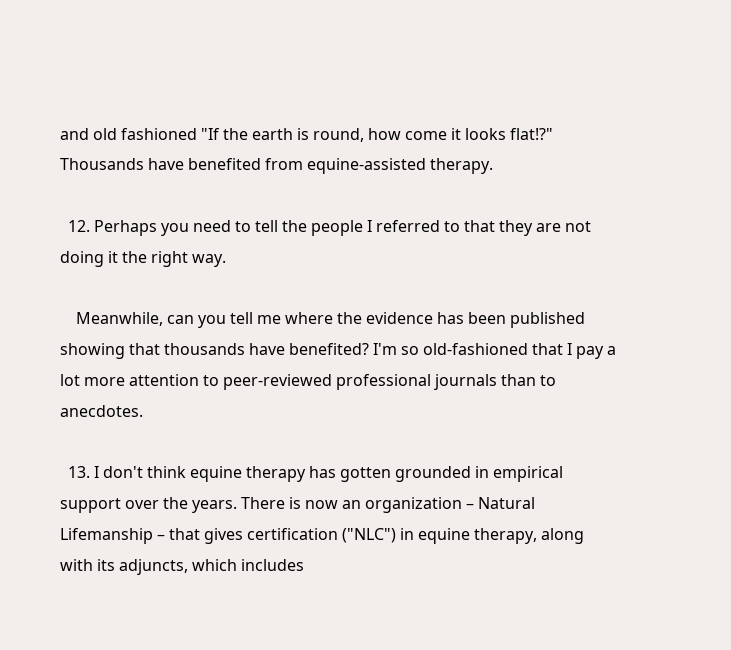and old fashioned "If the earth is round, how come it looks flat!?" Thousands have benefited from equine-assisted therapy.

  12. Perhaps you need to tell the people I referred to that they are not doing it the right way.

    Meanwhile, can you tell me where the evidence has been published showing that thousands have benefited? I'm so old-fashioned that I pay a lot more attention to peer-reviewed professional journals than to anecdotes.

  13. I don't think equine therapy has gotten grounded in empirical support over the years. There is now an organization – Natural Lifemanship – that gives certification ("NLC") in equine therapy, along with its adjuncts, which includes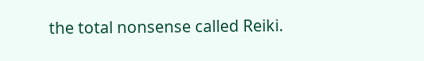the total nonsense called Reiki.